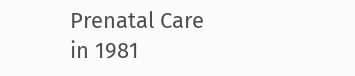Prenatal Care in 1981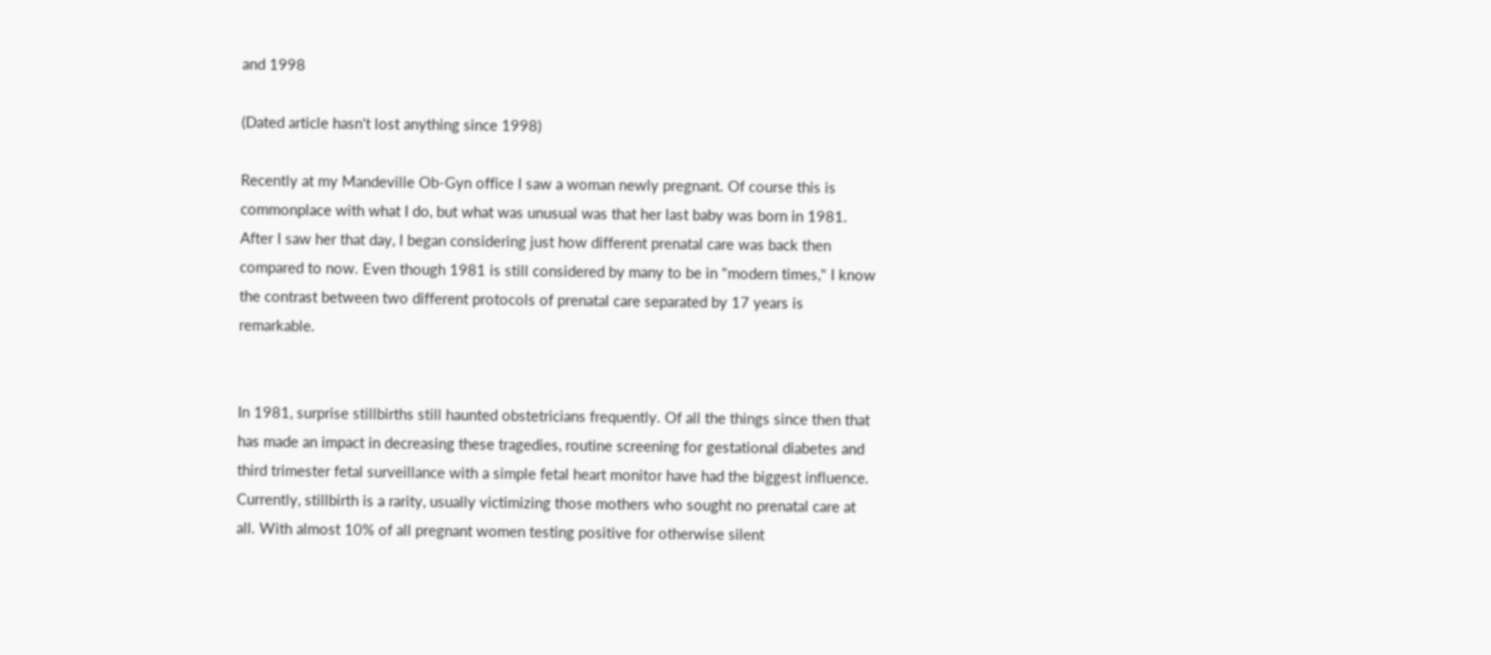and 1998

(Dated article hasn't lost anything since 1998)

Recently at my Mandeville Ob-Gyn office I saw a woman newly pregnant. Of course this is commonplace with what I do, but what was unusual was that her last baby was born in 1981. After I saw her that day, I began considering just how different prenatal care was back then compared to now. Even though 1981 is still considered by many to be in "modern times," I know the contrast between two different protocols of prenatal care separated by 17 years is remarkable.


In 1981, surprise stillbirths still haunted obstetricians frequently. Of all the things since then that has made an impact in decreasing these tragedies, routine screening for gestational diabetes and third trimester fetal surveillance with a simple fetal heart monitor have had the biggest influence. Currently, stillbirth is a rarity, usually victimizing those mothers who sought no prenatal care at all. With almost 10% of all pregnant women testing positive for otherwise silent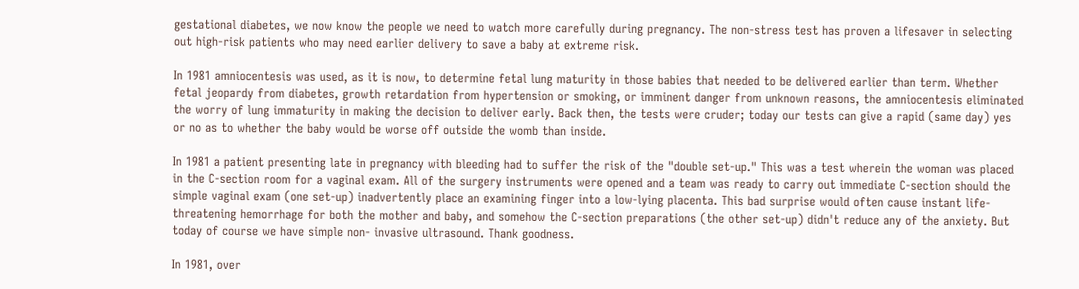gestational diabetes, we now know the people we need to watch more carefully during pregnancy. The non-stress test has proven a lifesaver in selecting out high-risk patients who may need earlier delivery to save a baby at extreme risk.

In 1981 amniocentesis was used, as it is now, to determine fetal lung maturity in those babies that needed to be delivered earlier than term. Whether fetal jeopardy from diabetes, growth retardation from hypertension or smoking, or imminent danger from unknown reasons, the amniocentesis eliminated the worry of lung immaturity in making the decision to deliver early. Back then, the tests were cruder; today our tests can give a rapid (same day) yes or no as to whether the baby would be worse off outside the womb than inside.

In 1981 a patient presenting late in pregnancy with bleeding had to suffer the risk of the "double set-up." This was a test wherein the woman was placed in the C-section room for a vaginal exam. All of the surgery instruments were opened and a team was ready to carry out immediate C-section should the simple vaginal exam (one set-up) inadvertently place an examining finger into a low-lying placenta. This bad surprise would often cause instant life-threatening hemorrhage for both the mother and baby, and somehow the C-section preparations (the other set-up) didn't reduce any of the anxiety. But today of course we have simple non- invasive ultrasound. Thank goodness.

In 1981, over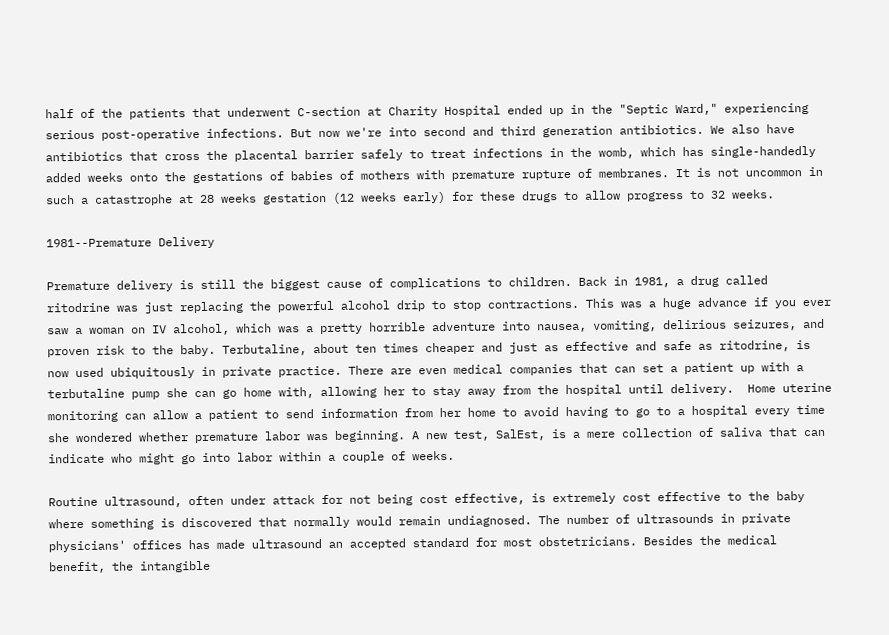half of the patients that underwent C-section at Charity Hospital ended up in the "Septic Ward," experiencing serious post-operative infections. But now we're into second and third generation antibiotics. We also have antibiotics that cross the placental barrier safely to treat infections in the womb, which has single-handedly added weeks onto the gestations of babies of mothers with premature rupture of membranes. It is not uncommon in such a catastrophe at 28 weeks gestation (12 weeks early) for these drugs to allow progress to 32 weeks.

1981--Premature Delivery

Premature delivery is still the biggest cause of complications to children. Back in 1981, a drug called ritodrine was just replacing the powerful alcohol drip to stop contractions. This was a huge advance if you ever saw a woman on IV alcohol, which was a pretty horrible adventure into nausea, vomiting, delirious seizures, and proven risk to the baby. Terbutaline, about ten times cheaper and just as effective and safe as ritodrine, is now used ubiquitously in private practice. There are even medical companies that can set a patient up with a terbutaline pump she can go home with, allowing her to stay away from the hospital until delivery.  Home uterine monitoring can allow a patient to send information from her home to avoid having to go to a hospital every time she wondered whether premature labor was beginning. A new test, SalEst, is a mere collection of saliva that can indicate who might go into labor within a couple of weeks.

Routine ultrasound, often under attack for not being cost effective, is extremely cost effective to the baby where something is discovered that normally would remain undiagnosed. The number of ultrasounds in private physicians' offices has made ultrasound an accepted standard for most obstetricians. Besides the medical benefit, the intangible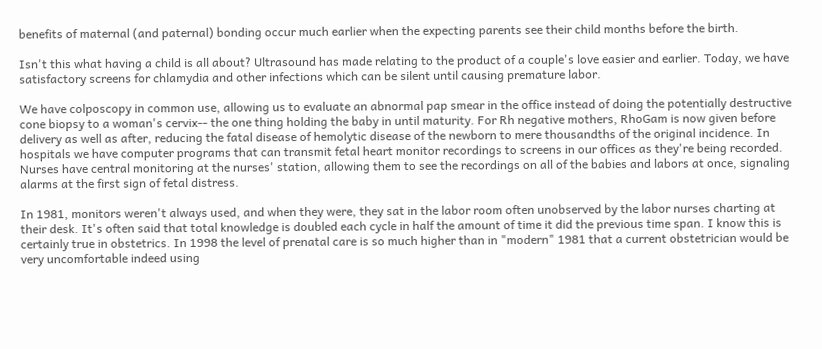benefits of maternal (and paternal) bonding occur much earlier when the expecting parents see their child months before the birth.

Isn't this what having a child is all about? Ultrasound has made relating to the product of a couple's love easier and earlier. Today, we have satisfactory screens for chlamydia and other infections which can be silent until causing premature labor.

We have colposcopy in common use, allowing us to evaluate an abnormal pap smear in the office instead of doing the potentially destructive cone biopsy to a woman's cervix-- the one thing holding the baby in until maturity. For Rh negative mothers, RhoGam is now given before delivery as well as after, reducing the fatal disease of hemolytic disease of the newborn to mere thousandths of the original incidence. In hospitals we have computer programs that can transmit fetal heart monitor recordings to screens in our offices as they're being recorded. Nurses have central monitoring at the nurses' station, allowing them to see the recordings on all of the babies and labors at once, signaling alarms at the first sign of fetal distress.

In 1981, monitors weren't always used, and when they were, they sat in the labor room often unobserved by the labor nurses charting at their desk. It's often said that total knowledge is doubled each cycle in half the amount of time it did the previous time span. I know this is certainly true in obstetrics. In 1998 the level of prenatal care is so much higher than in "modern" 1981 that a current obstetrician would be very uncomfortable indeed using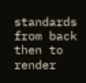standards from back then to render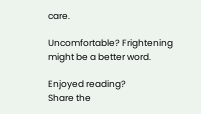care.

Uncomfortable? Frightening might be a better word.

Enjoyed reading?
Share the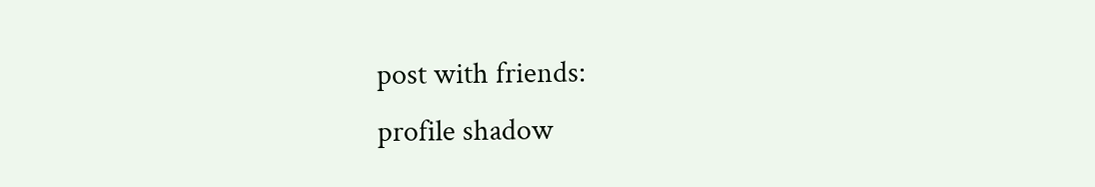post with friends:
profile shadow